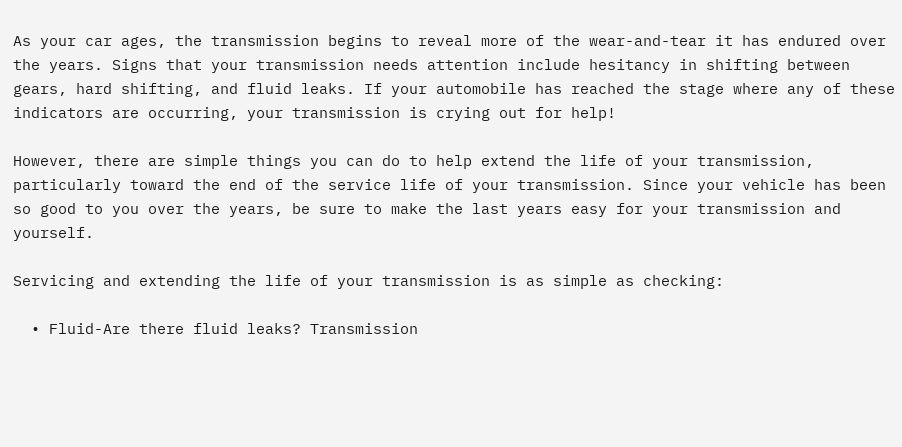As your car ages, the transmission begins to reveal more of the wear-and-tear it has endured over the years. Signs that your transmission needs attention include hesitancy in shifting between gears, hard shifting, and fluid leaks. If your automobile has reached the stage where any of these indicators are occurring, your transmission is crying out for help!

However, there are simple things you can do to help extend the life of your transmission, particularly toward the end of the service life of your transmission. Since your vehicle has been so good to you over the years, be sure to make the last years easy for your transmission and yourself.

Servicing and extending the life of your transmission is as simple as checking:

  • Fluid-Are there fluid leaks? Transmission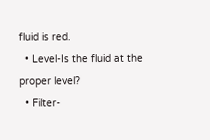fluid is red.
  • Level-Is the fluid at the proper level?
  • Filter-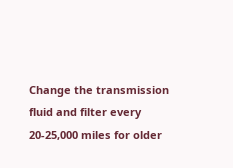Change the transmission fluid and filter every 20-25,000 miles for older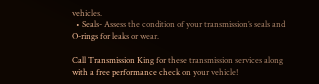vehicles.
  • Seals- Assess the condition of your transmission’s seals and O-rings for leaks or wear.

Call Transmission King for these transmission services along with a free performance check on your vehicle!